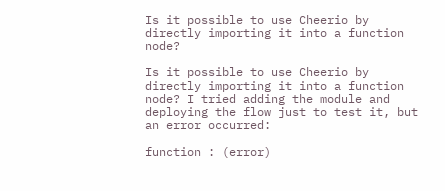Is it possible to use Cheerio by directly importing it into a function node?

Is it possible to use Cheerio by directly importing it into a function node? I tried adding the module and deploying the flow just to test it, but an error occurred:

function : (error)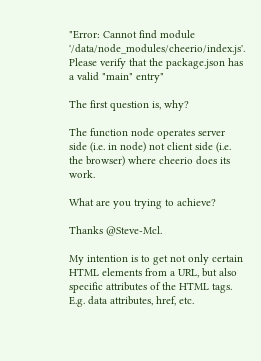"Error: Cannot find module '/data/node_modules/cheerio/index.js'. Please verify that the package.json has a valid "main" entry"

The first question is, why?

The function node operates server side (i.e. in node) not client side (i.e. the browser) where cheerio does its work.

What are you trying to achieve?

Thanks @Steve-Mcl.

My intention is to get not only certain HTML elements from a URL, but also specific attributes of the HTML tags. E.g. data attributes, href, etc.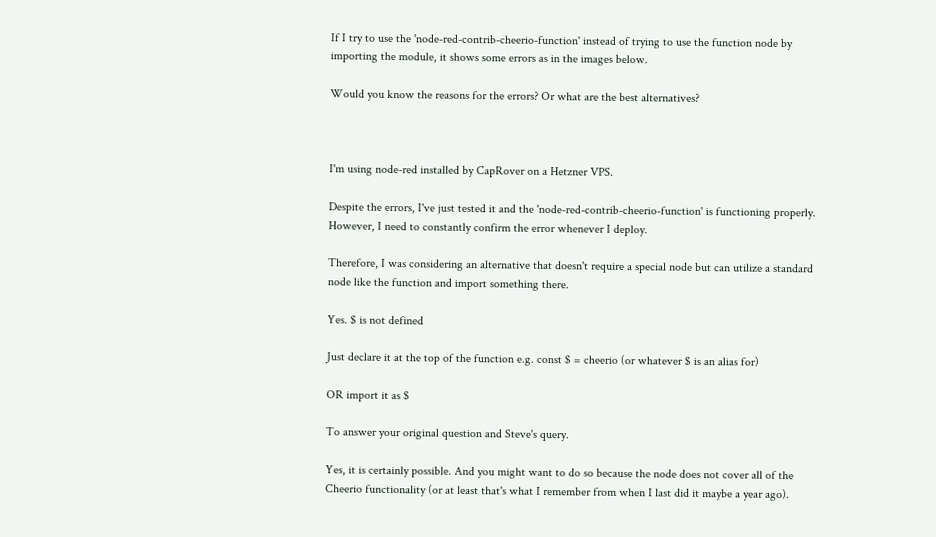If I try to use the 'node-red-contrib-cheerio-function' instead of trying to use the function node by importing the module, it shows some errors as in the images below.

Would you know the reasons for the errors? Or what are the best alternatives?



I'm using node-red installed by CapRover on a Hetzner VPS.

Despite the errors, I've just tested it and the 'node-red-contrib-cheerio-function' is functioning properly. However, I need to constantly confirm the error whenever I deploy.

Therefore, I was considering an alternative that doesn't require a special node but can utilize a standard node like the function and import something there.

Yes. $ is not defined

Just declare it at the top of the function e.g. const $ = cheerio (or whatever $ is an alias for)

OR import it as $

To answer your original question and Steve's query.

Yes, it is certainly possible. And you might want to do so because the node does not cover all of the Cheerio functionality (or at least that's what I remember from when I last did it maybe a year ago).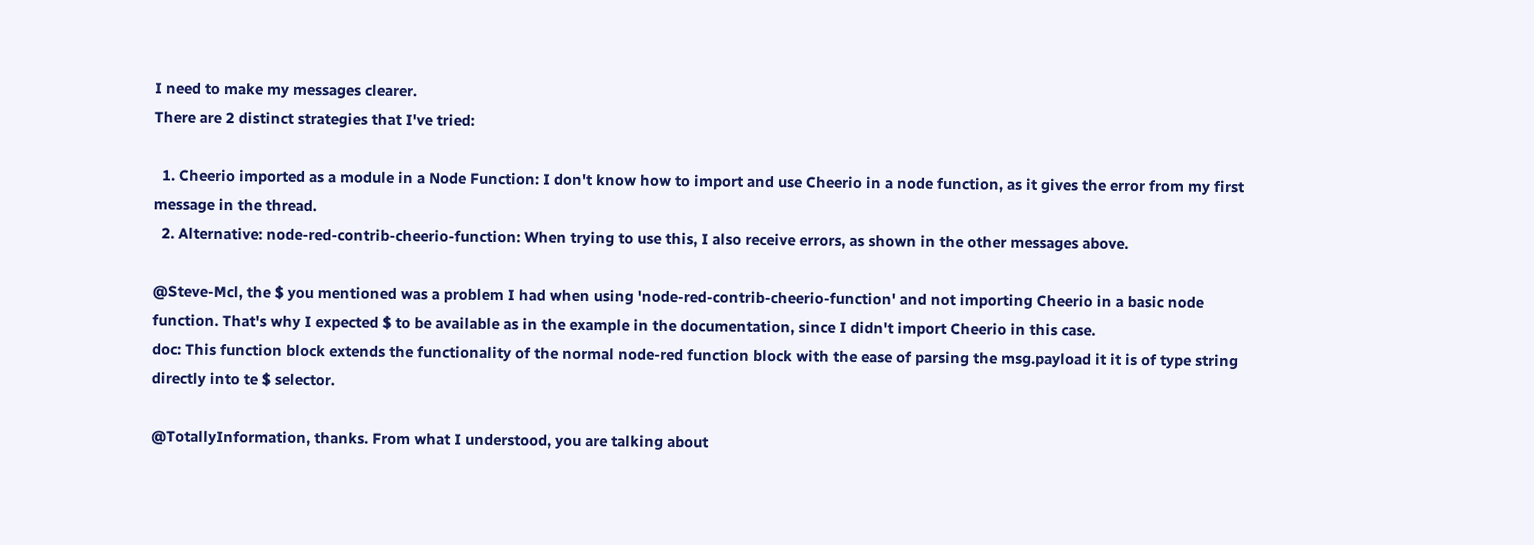I need to make my messages clearer.
There are 2 distinct strategies that I've tried:

  1. Cheerio imported as a module in a Node Function: I don't know how to import and use Cheerio in a node function, as it gives the error from my first message in the thread.
  2. Alternative: node-red-contrib-cheerio-function: When trying to use this, I also receive errors, as shown in the other messages above.

@Steve-Mcl, the $ you mentioned was a problem I had when using 'node-red-contrib-cheerio-function' and not importing Cheerio in a basic node function. That's why I expected $ to be available as in the example in the documentation, since I didn't import Cheerio in this case.
doc: This function block extends the functionality of the normal node-red function block with the ease of parsing the msg.payload it it is of type string directly into te $ selector.

@TotallyInformation, thanks. From what I understood, you are talking about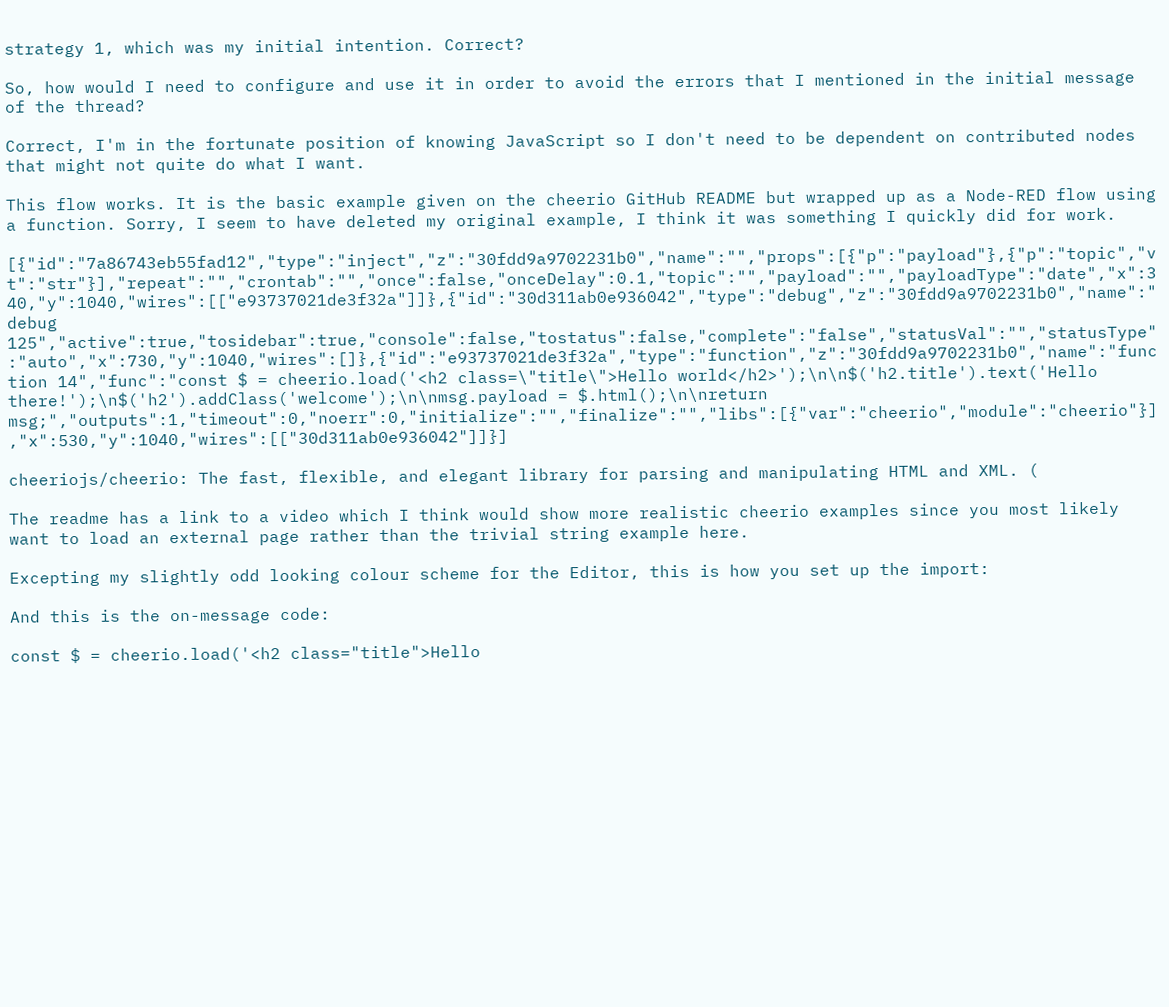strategy 1, which was my initial intention. Correct?

So, how would I need to configure and use it in order to avoid the errors that I mentioned in the initial message of the thread?

Correct, I'm in the fortunate position of knowing JavaScript so I don't need to be dependent on contributed nodes that might not quite do what I want.

This flow works. It is the basic example given on the cheerio GitHub README but wrapped up as a Node-RED flow using a function. Sorry, I seem to have deleted my original example, I think it was something I quickly did for work.

[{"id":"7a86743eb55fad12","type":"inject","z":"30fdd9a9702231b0","name":"","props":[{"p":"payload"},{"p":"topic","vt":"str"}],"repeat":"","crontab":"","once":false,"onceDelay":0.1,"topic":"","payload":"","payloadType":"date","x":340,"y":1040,"wires":[["e93737021de3f32a"]]},{"id":"30d311ab0e936042","type":"debug","z":"30fdd9a9702231b0","name":"debug 125","active":true,"tosidebar":true,"console":false,"tostatus":false,"complete":"false","statusVal":"","statusType":"auto","x":730,"y":1040,"wires":[]},{"id":"e93737021de3f32a","type":"function","z":"30fdd9a9702231b0","name":"function 14","func":"const $ = cheerio.load('<h2 class=\"title\">Hello world</h2>');\n\n$('h2.title').text('Hello there!');\n$('h2').addClass('welcome');\n\nmsg.payload = $.html();\n\nreturn msg;","outputs":1,"timeout":0,"noerr":0,"initialize":"","finalize":"","libs":[{"var":"cheerio","module":"cheerio"}],"x":530,"y":1040,"wires":[["30d311ab0e936042"]]}]

cheeriojs/cheerio: The fast, flexible, and elegant library for parsing and manipulating HTML and XML. (

The readme has a link to a video which I think would show more realistic cheerio examples since you most likely want to load an external page rather than the trivial string example here.

Excepting my slightly odd looking colour scheme for the Editor, this is how you set up the import:

And this is the on-message code:

const $ = cheerio.load('<h2 class="title">Hello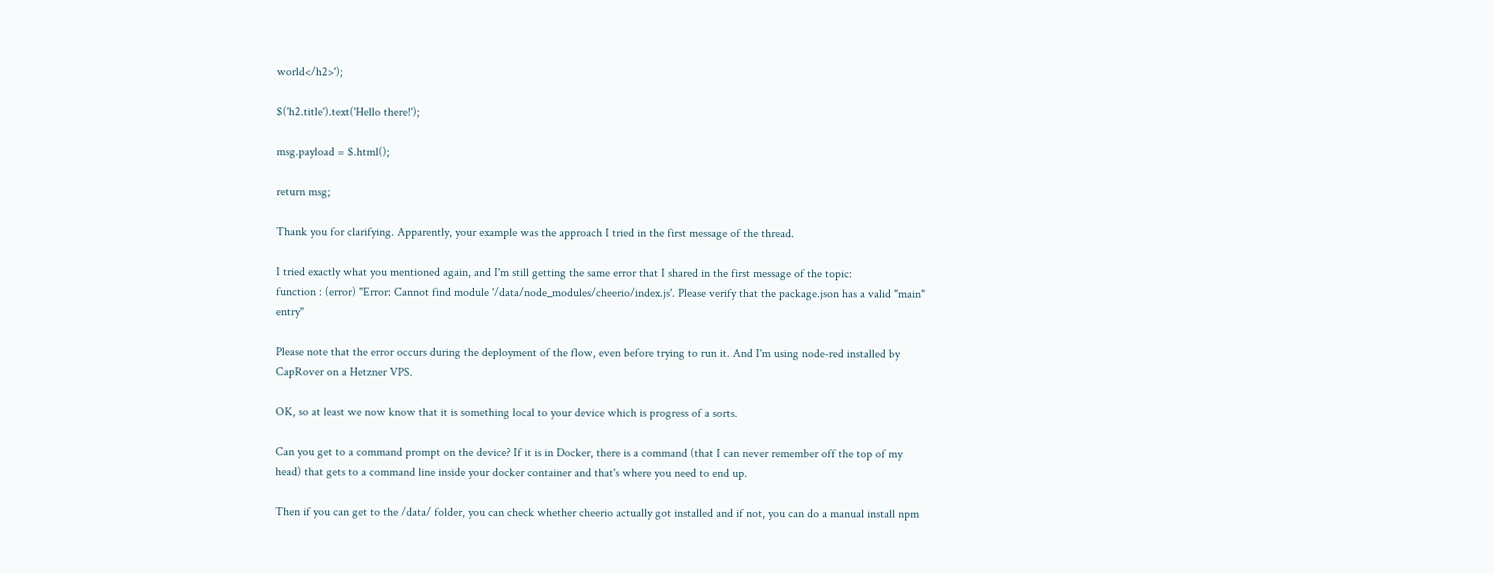world</h2>');

$('h2.title').text('Hello there!');

msg.payload = $.html();

return msg;

Thank you for clarifying. Apparently, your example was the approach I tried in the first message of the thread.

I tried exactly what you mentioned again, and I'm still getting the same error that I shared in the first message of the topic:
function : (error) "Error: Cannot find module '/data/node_modules/cheerio/index.js'. Please verify that the package.json has a valid "main" entry"

Please note that the error occurs during the deployment of the flow, even before trying to run it. And I'm using node-red installed by CapRover on a Hetzner VPS.

OK, so at least we now know that it is something local to your device which is progress of a sorts.

Can you get to a command prompt on the device? If it is in Docker, there is a command (that I can never remember off the top of my head) that gets to a command line inside your docker container and that's where you need to end up.

Then if you can get to the /data/ folder, you can check whether cheerio actually got installed and if not, you can do a manual install npm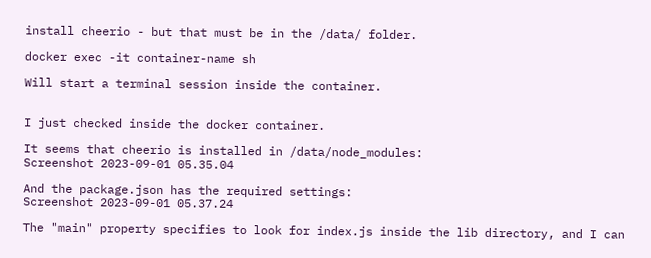install cheerio - but that must be in the /data/ folder.

docker exec -it container-name sh

Will start a terminal session inside the container.


I just checked inside the docker container.

It seems that cheerio is installed in /data/node_modules:
Screenshot 2023-09-01 05.35.04

And the package.json has the required settings:
Screenshot 2023-09-01 05.37.24

The "main" property specifies to look for index.js inside the lib directory, and I can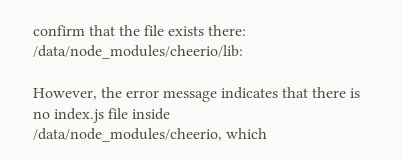confirm that the file exists there: /data/node_modules/cheerio/lib:

However, the error message indicates that there is no index.js file inside /data/node_modules/cheerio, which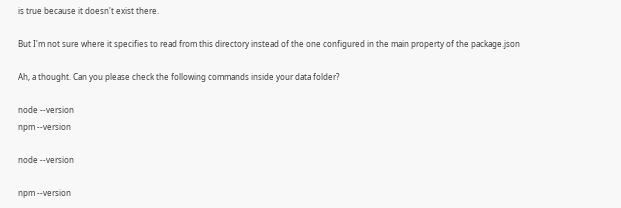is true because it doesn't exist there.

But I'm not sure where it specifies to read from this directory instead of the one configured in the main property of the package.json

Ah, a thought. Can you please check the following commands inside your data folder?

node --version
npm --version

node --version

npm --version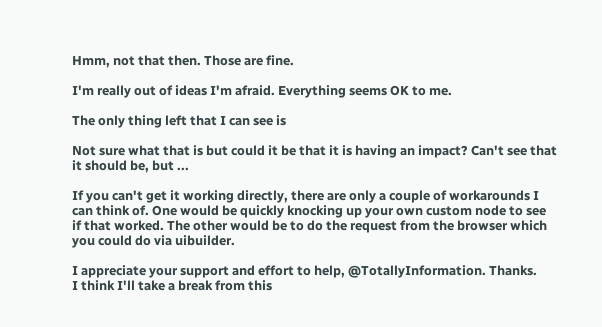Hmm, not that then. Those are fine.

I'm really out of ideas I'm afraid. Everything seems OK to me.

The only thing left that I can see is

Not sure what that is but could it be that it is having an impact? Can't see that it should be, but ...

If you can't get it working directly, there are only a couple of workarounds I can think of. One would be quickly knocking up your own custom node to see if that worked. The other would be to do the request from the browser which you could do via uibuilder.

I appreciate your support and effort to help, @TotallyInformation. Thanks.
I think I'll take a break from this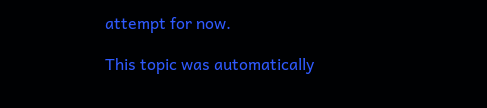attempt for now.

This topic was automatically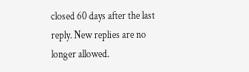closed 60 days after the last reply. New replies are no longer allowed.